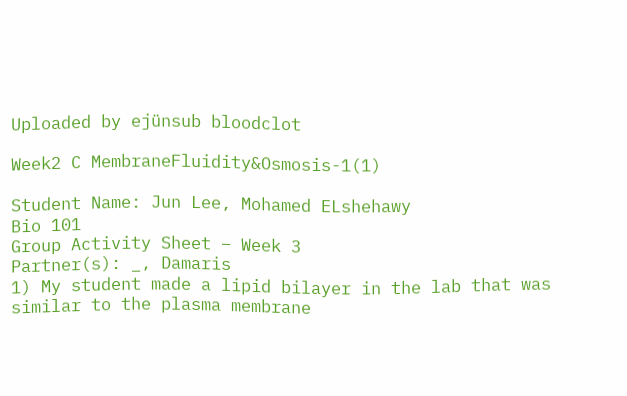Uploaded by ejünsub bloodclot

Week2 C MembraneFluidity&Osmosis-1(1)

Student Name: Jun Lee, Mohamed ELshehawy
Bio 101
Group Activity Sheet – Week 3
Partner(s): _, Damaris
1) My student made a lipid bilayer in the lab that was similar to the plasma membrane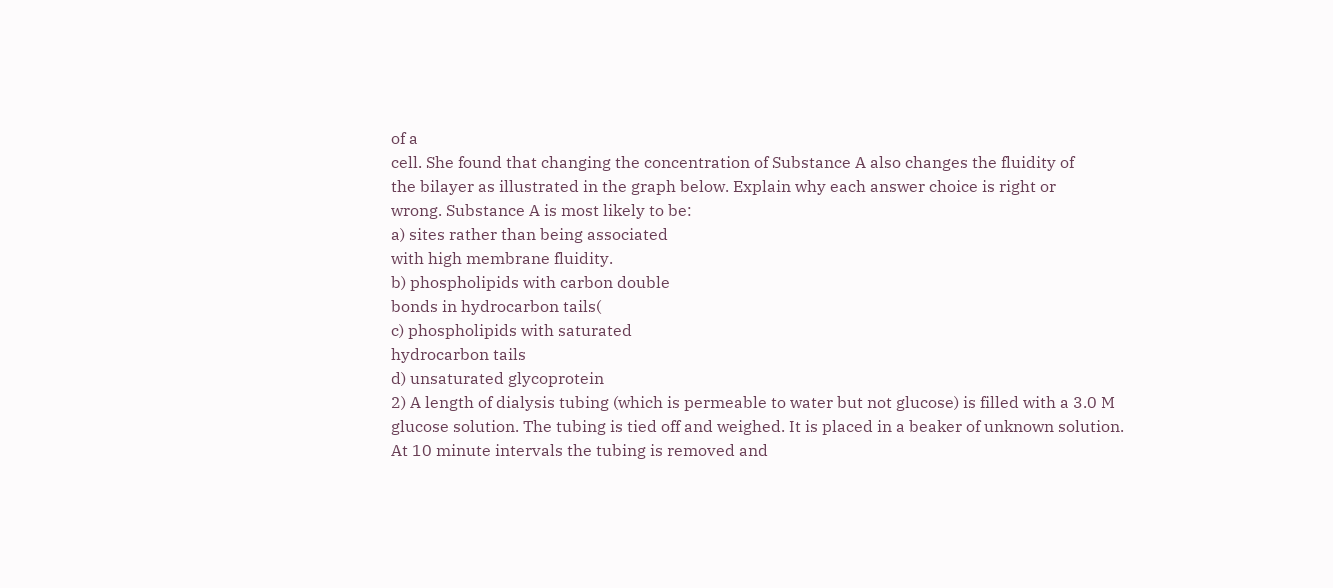of a
cell. She found that changing the concentration of Substance A also changes the fluidity of
the bilayer as illustrated in the graph below. Explain why each answer choice is right or
wrong. Substance A is most likely to be:
a) sites rather than being associated
with high membrane fluidity.
b) phospholipids with carbon double
bonds in hydrocarbon tails(
c) phospholipids with saturated
hydrocarbon tails
d) unsaturated glycoprotein
2) A length of dialysis tubing (which is permeable to water but not glucose) is filled with a 3.0 M
glucose solution. The tubing is tied off and weighed. It is placed in a beaker of unknown solution.
At 10 minute intervals the tubing is removed and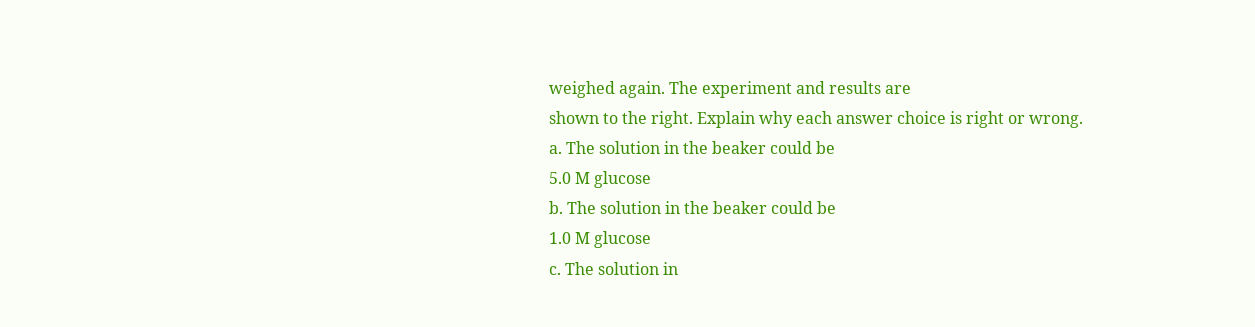weighed again. The experiment and results are
shown to the right. Explain why each answer choice is right or wrong.
a. The solution in the beaker could be
5.0 M glucose
b. The solution in the beaker could be
1.0 M glucose
c. The solution in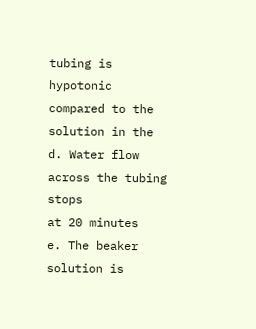tubing is hypotonic
compared to the solution in the
d. Water flow across the tubing stops
at 20 minutes
e. The beaker solution is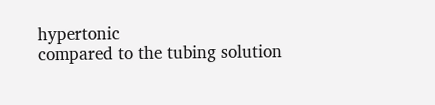hypertonic
compared to the tubing solution